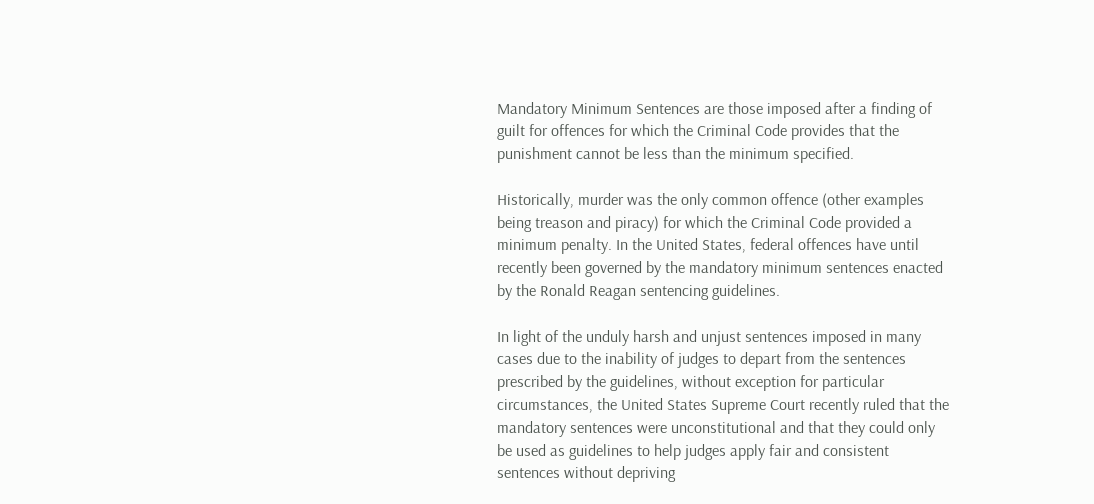Mandatory Minimum Sentences are those imposed after a finding of guilt for offences for which the Criminal Code provides that the punishment cannot be less than the minimum specified.

Historically, murder was the only common offence (other examples being treason and piracy) for which the Criminal Code provided a minimum penalty. In the United States, federal offences have until recently been governed by the mandatory minimum sentences enacted by the Ronald Reagan sentencing guidelines.

In light of the unduly harsh and unjust sentences imposed in many cases due to the inability of judges to depart from the sentences prescribed by the guidelines, without exception for particular circumstances, the United States Supreme Court recently ruled that the mandatory sentences were unconstitutional and that they could only be used as guidelines to help judges apply fair and consistent sentences without depriving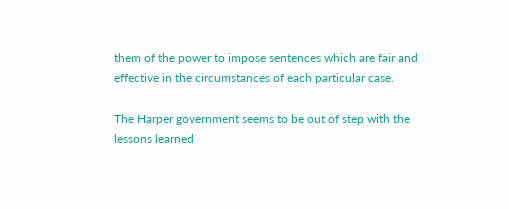them of the power to impose sentences which are fair and effective in the circumstances of each particular case.

The Harper government seems to be out of step with the lessons learned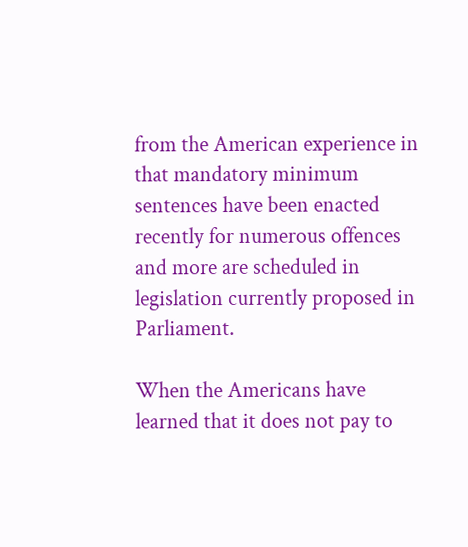from the American experience in that mandatory minimum sentences have been enacted recently for numerous offences and more are scheduled in legislation currently proposed in Parliament.

When the Americans have learned that it does not pay to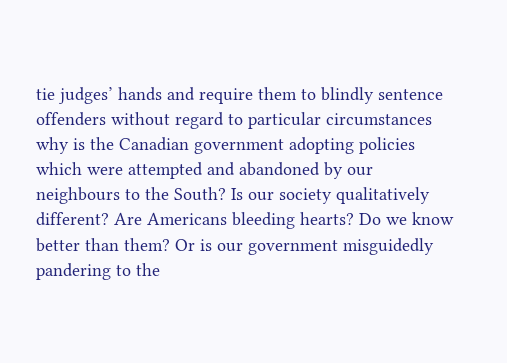tie judges’ hands and require them to blindly sentence offenders without regard to particular circumstances why is the Canadian government adopting policies which were attempted and abandoned by our neighbours to the South? Is our society qualitatively different? Are Americans bleeding hearts? Do we know better than them? Or is our government misguidedly pandering to the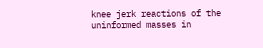knee jerk reactions of the uninformed masses in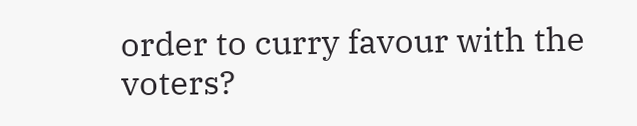order to curry favour with the voters?